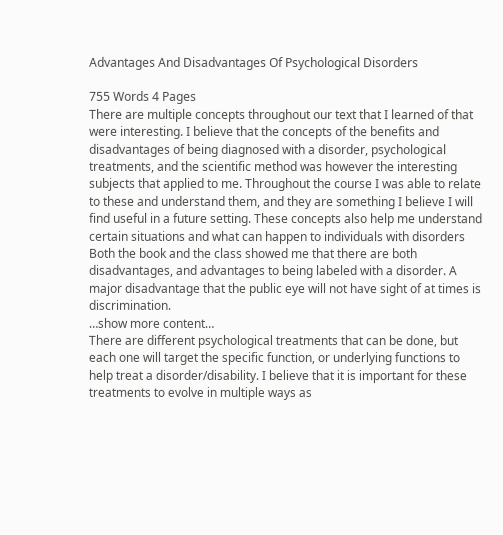Advantages And Disadvantages Of Psychological Disorders

755 Words 4 Pages
There are multiple concepts throughout our text that I learned of that were interesting. I believe that the concepts of the benefits and disadvantages of being diagnosed with a disorder, psychological treatments, and the scientific method was however the interesting subjects that applied to me. Throughout the course I was able to relate to these and understand them, and they are something I believe I will find useful in a future setting. These concepts also help me understand certain situations and what can happen to individuals with disorders
Both the book and the class showed me that there are both disadvantages, and advantages to being labeled with a disorder. A major disadvantage that the public eye will not have sight of at times is discrimination.
…show more content…
There are different psychological treatments that can be done, but each one will target the specific function, or underlying functions to help treat a disorder/disability. I believe that it is important for these treatments to evolve in multiple ways as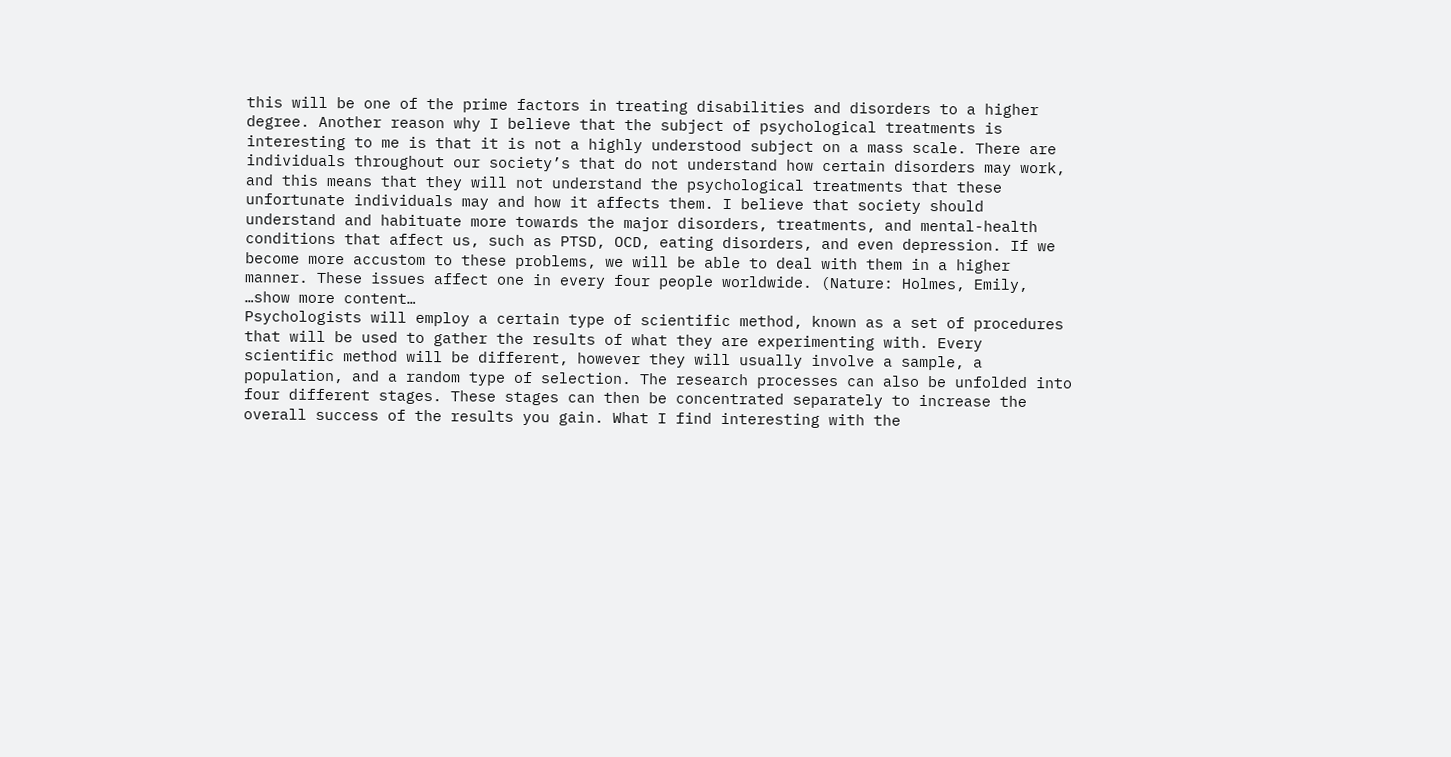this will be one of the prime factors in treating disabilities and disorders to a higher degree. Another reason why I believe that the subject of psychological treatments is interesting to me is that it is not a highly understood subject on a mass scale. There are individuals throughout our society’s that do not understand how certain disorders may work, and this means that they will not understand the psychological treatments that these unfortunate individuals may and how it affects them. I believe that society should understand and habituate more towards the major disorders, treatments, and mental-health conditions that affect us, such as PTSD, OCD, eating disorders, and even depression. If we become more accustom to these problems, we will be able to deal with them in a higher manner. These issues affect one in every four people worldwide. (Nature: Holmes, Emily, …show more content…
Psychologists will employ a certain type of scientific method, known as a set of procedures that will be used to gather the results of what they are experimenting with. Every scientific method will be different, however they will usually involve a sample, a population, and a random type of selection. The research processes can also be unfolded into four different stages. These stages can then be concentrated separately to increase the overall success of the results you gain. What I find interesting with the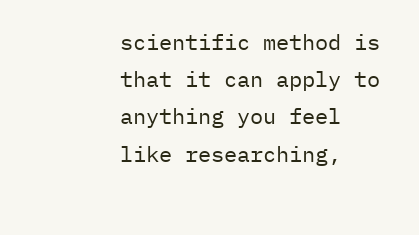scientific method is that it can apply to anything you feel like researching,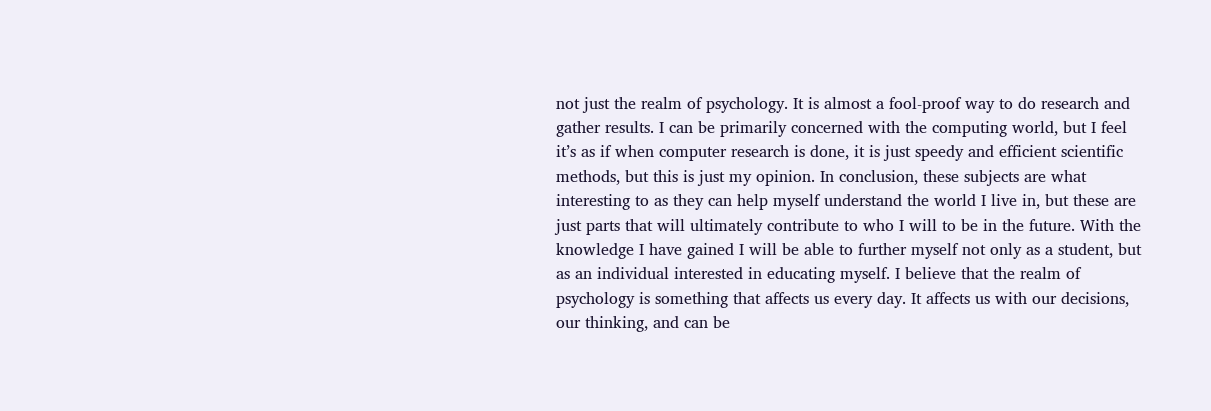not just the realm of psychology. It is almost a fool-proof way to do research and gather results. I can be primarily concerned with the computing world, but I feel it’s as if when computer research is done, it is just speedy and efficient scientific methods, but this is just my opinion. In conclusion, these subjects are what interesting to as they can help myself understand the world I live in, but these are just parts that will ultimately contribute to who I will to be in the future. With the knowledge I have gained I will be able to further myself not only as a student, but as an individual interested in educating myself. I believe that the realm of psychology is something that affects us every day. It affects us with our decisions, our thinking, and can be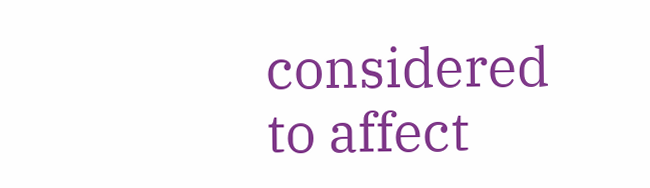considered to affect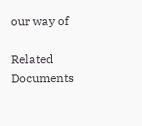our way of

Related Documents